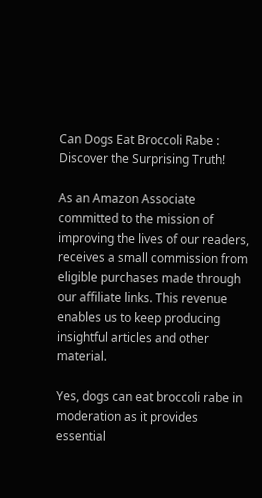Can Dogs Eat Broccoli Rabe : Discover the Surprising Truth!

As an Amazon Associate committed to the mission of improving the lives of our readers, receives a small commission from eligible purchases made through our affiliate links. This revenue enables us to keep producing insightful articles and other material.

Yes, dogs can eat broccoli rabe in moderation as it provides essential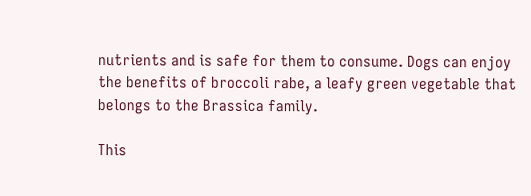nutrients and is safe for them to consume. Dogs can enjoy the benefits of broccoli rabe, a leafy green vegetable that belongs to the Brassica family.

This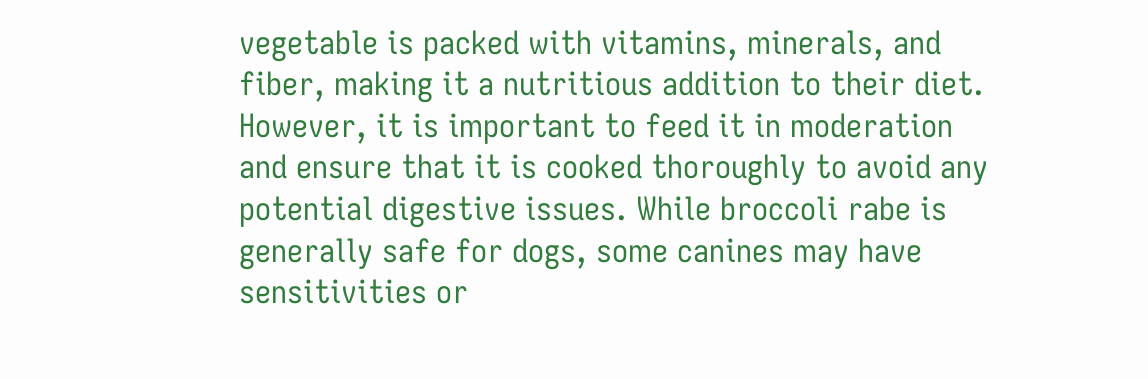vegetable is packed with vitamins, minerals, and fiber, making it a nutritious addition to their diet. However, it is important to feed it in moderation and ensure that it is cooked thoroughly to avoid any potential digestive issues. While broccoli rabe is generally safe for dogs, some canines may have sensitivities or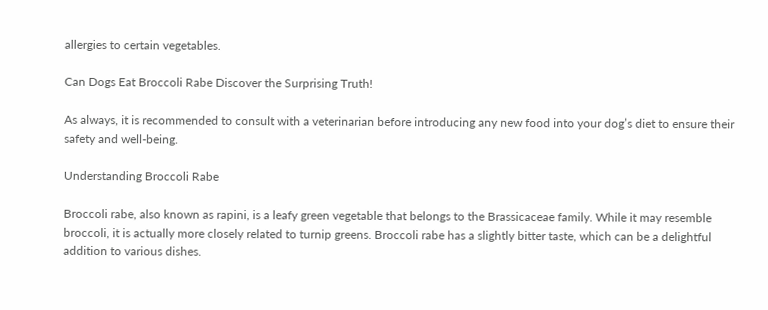allergies to certain vegetables.

Can Dogs Eat Broccoli Rabe Discover the Surprising Truth!

As always, it is recommended to consult with a veterinarian before introducing any new food into your dog’s diet to ensure their safety and well-being.

Understanding Broccoli Rabe

Broccoli rabe, also known as rapini, is a leafy green vegetable that belongs to the Brassicaceae family. While it may resemble broccoli, it is actually more closely related to turnip greens. Broccoli rabe has a slightly bitter taste, which can be a delightful addition to various dishes.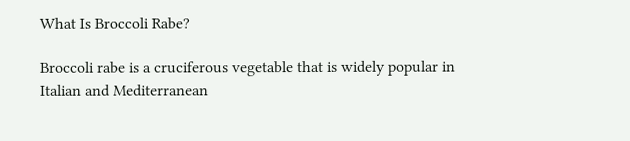What Is Broccoli Rabe?

Broccoli rabe is a cruciferous vegetable that is widely popular in Italian and Mediterranean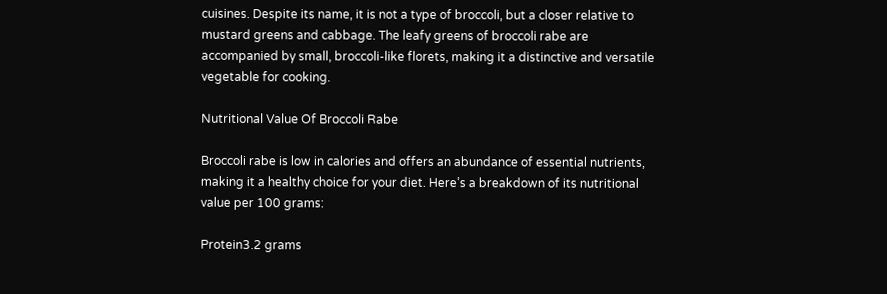cuisines. Despite its name, it is not a type of broccoli, but a closer relative to mustard greens and cabbage. The leafy greens of broccoli rabe are accompanied by small, broccoli-like florets, making it a distinctive and versatile vegetable for cooking.

Nutritional Value Of Broccoli Rabe

Broccoli rabe is low in calories and offers an abundance of essential nutrients, making it a healthy choice for your diet. Here’s a breakdown of its nutritional value per 100 grams:

Protein3.2 grams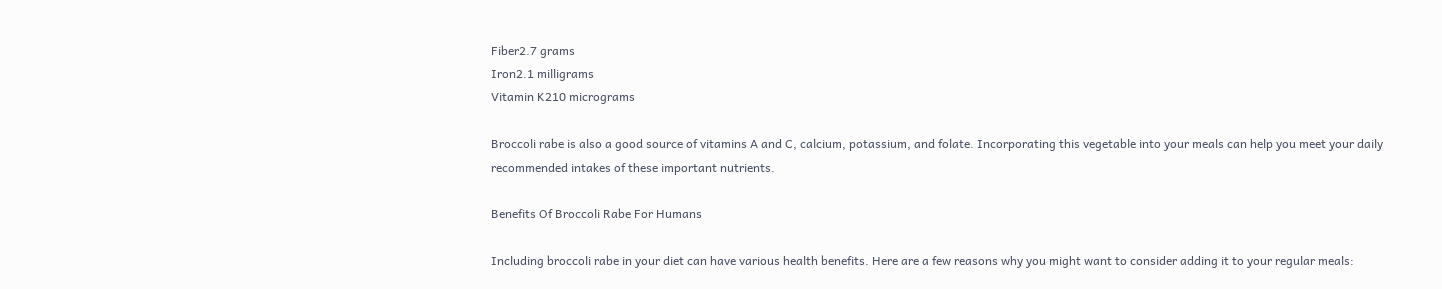Fiber2.7 grams
Iron2.1 milligrams
Vitamin K210 micrograms

Broccoli rabe is also a good source of vitamins A and C, calcium, potassium, and folate. Incorporating this vegetable into your meals can help you meet your daily recommended intakes of these important nutrients.

Benefits Of Broccoli Rabe For Humans

Including broccoli rabe in your diet can have various health benefits. Here are a few reasons why you might want to consider adding it to your regular meals: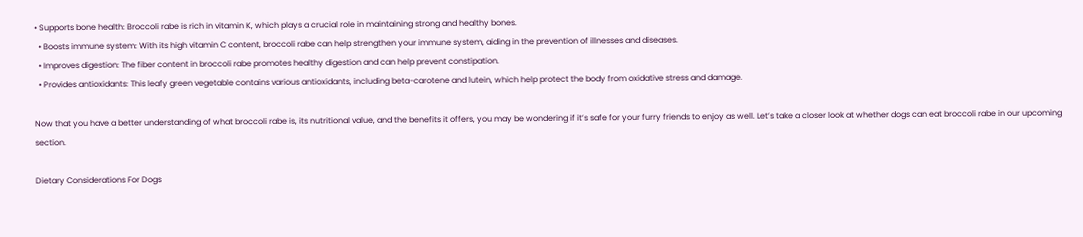• Supports bone health: Broccoli rabe is rich in vitamin K, which plays a crucial role in maintaining strong and healthy bones.
  • Boosts immune system: With its high vitamin C content, broccoli rabe can help strengthen your immune system, aiding in the prevention of illnesses and diseases.
  • Improves digestion: The fiber content in broccoli rabe promotes healthy digestion and can help prevent constipation.
  • Provides antioxidants: This leafy green vegetable contains various antioxidants, including beta-carotene and lutein, which help protect the body from oxidative stress and damage.

Now that you have a better understanding of what broccoli rabe is, its nutritional value, and the benefits it offers, you may be wondering if it’s safe for your furry friends to enjoy as well. Let’s take a closer look at whether dogs can eat broccoli rabe in our upcoming section.

Dietary Considerations For Dogs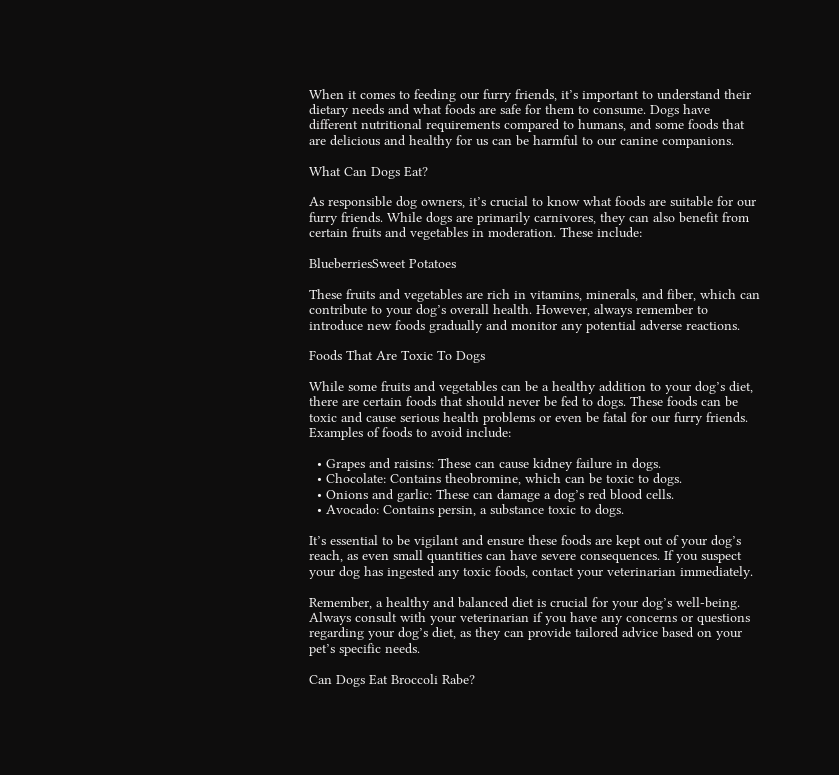When it comes to feeding our furry friends, it’s important to understand their dietary needs and what foods are safe for them to consume. Dogs have different nutritional requirements compared to humans, and some foods that are delicious and healthy for us can be harmful to our canine companions.

What Can Dogs Eat?

As responsible dog owners, it’s crucial to know what foods are suitable for our furry friends. While dogs are primarily carnivores, they can also benefit from certain fruits and vegetables in moderation. These include:

BlueberriesSweet Potatoes

These fruits and vegetables are rich in vitamins, minerals, and fiber, which can contribute to your dog’s overall health. However, always remember to introduce new foods gradually and monitor any potential adverse reactions.

Foods That Are Toxic To Dogs

While some fruits and vegetables can be a healthy addition to your dog’s diet, there are certain foods that should never be fed to dogs. These foods can be toxic and cause serious health problems or even be fatal for our furry friends. Examples of foods to avoid include:

  • Grapes and raisins: These can cause kidney failure in dogs.
  • Chocolate: Contains theobromine, which can be toxic to dogs.
  • Onions and garlic: These can damage a dog’s red blood cells.
  • Avocado: Contains persin, a substance toxic to dogs.

It’s essential to be vigilant and ensure these foods are kept out of your dog’s reach, as even small quantities can have severe consequences. If you suspect your dog has ingested any toxic foods, contact your veterinarian immediately.

Remember, a healthy and balanced diet is crucial for your dog’s well-being. Always consult with your veterinarian if you have any concerns or questions regarding your dog’s diet, as they can provide tailored advice based on your pet’s specific needs.

Can Dogs Eat Broccoli Rabe?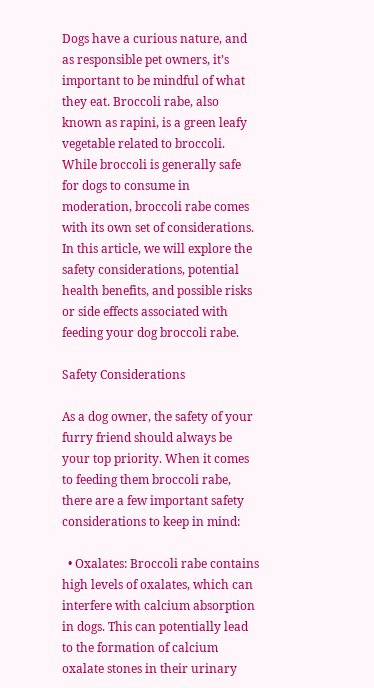Dogs have a curious nature, and as responsible pet owners, it’s important to be mindful of what they eat. Broccoli rabe, also known as rapini, is a green leafy vegetable related to broccoli. While broccoli is generally safe for dogs to consume in moderation, broccoli rabe comes with its own set of considerations. In this article, we will explore the safety considerations, potential health benefits, and possible risks or side effects associated with feeding your dog broccoli rabe.

Safety Considerations

As a dog owner, the safety of your furry friend should always be your top priority. When it comes to feeding them broccoli rabe, there are a few important safety considerations to keep in mind:

  • Oxalates: Broccoli rabe contains high levels of oxalates, which can interfere with calcium absorption in dogs. This can potentially lead to the formation of calcium oxalate stones in their urinary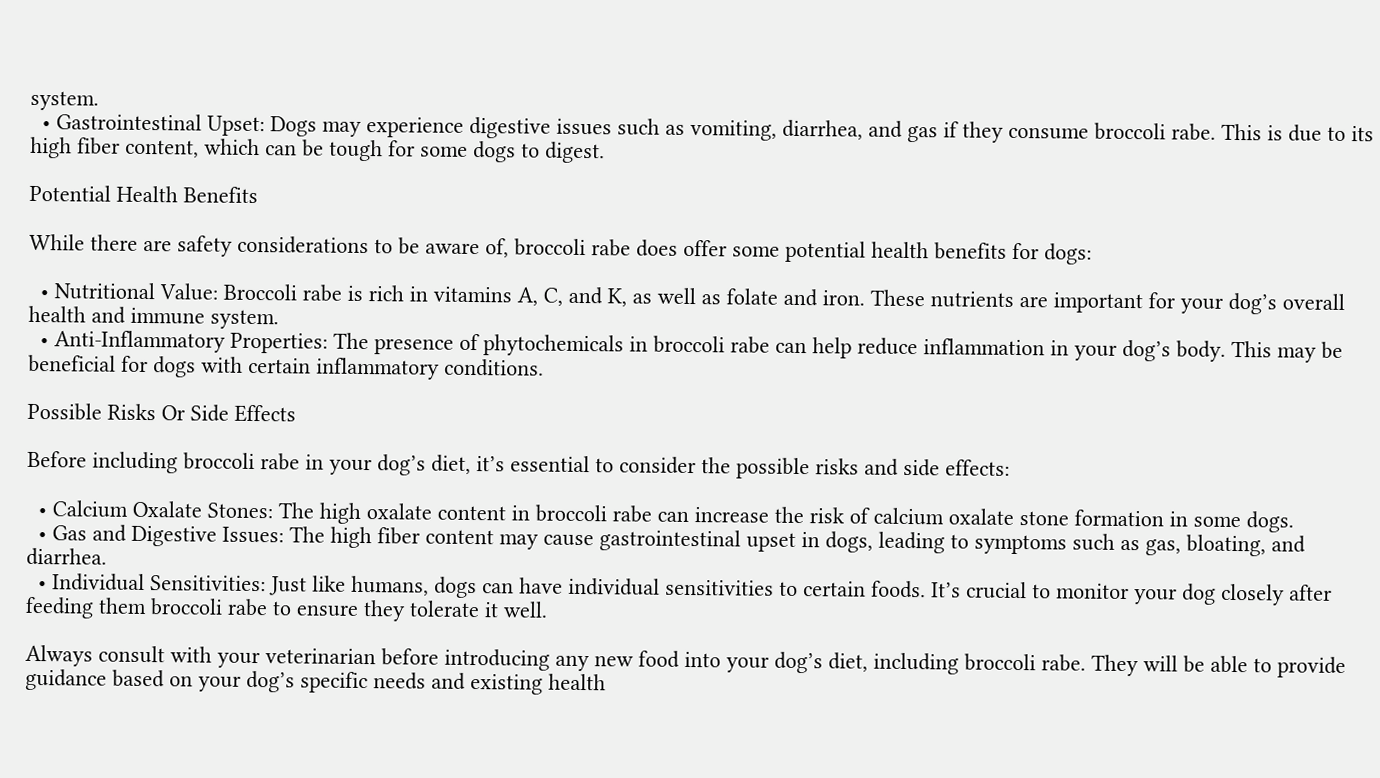system.
  • Gastrointestinal Upset: Dogs may experience digestive issues such as vomiting, diarrhea, and gas if they consume broccoli rabe. This is due to its high fiber content, which can be tough for some dogs to digest.

Potential Health Benefits

While there are safety considerations to be aware of, broccoli rabe does offer some potential health benefits for dogs:

  • Nutritional Value: Broccoli rabe is rich in vitamins A, C, and K, as well as folate and iron. These nutrients are important for your dog’s overall health and immune system.
  • Anti-Inflammatory Properties: The presence of phytochemicals in broccoli rabe can help reduce inflammation in your dog’s body. This may be beneficial for dogs with certain inflammatory conditions.

Possible Risks Or Side Effects

Before including broccoli rabe in your dog’s diet, it’s essential to consider the possible risks and side effects:

  • Calcium Oxalate Stones: The high oxalate content in broccoli rabe can increase the risk of calcium oxalate stone formation in some dogs.
  • Gas and Digestive Issues: The high fiber content may cause gastrointestinal upset in dogs, leading to symptoms such as gas, bloating, and diarrhea.
  • Individual Sensitivities: Just like humans, dogs can have individual sensitivities to certain foods. It’s crucial to monitor your dog closely after feeding them broccoli rabe to ensure they tolerate it well.

Always consult with your veterinarian before introducing any new food into your dog’s diet, including broccoli rabe. They will be able to provide guidance based on your dog’s specific needs and existing health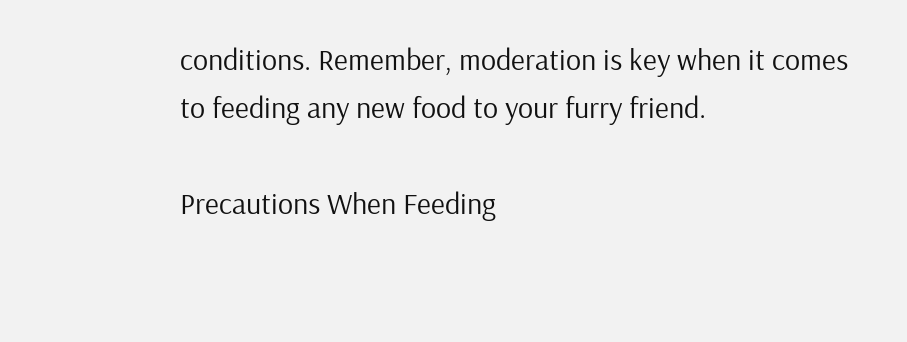conditions. Remember, moderation is key when it comes to feeding any new food to your furry friend.

Precautions When Feeding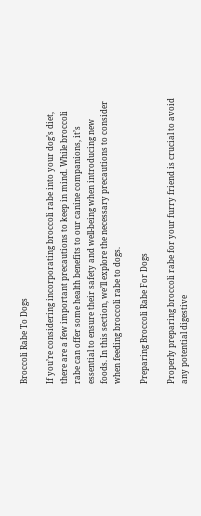Broccoli Rabe To Dogs

If you’re considering incorporating broccoli rabe into your dog’s diet, there are a few important precautions to keep in mind. While broccoli rabe can offer some health benefits to our canine companions, it’s essential to ensure their safety and well-being when introducing new foods. In this section, we’ll explore the necessary precautions to consider when feeding broccoli rabe to dogs.

Preparing Broccoli Rabe For Dogs

Properly preparing broccoli rabe for your furry friend is crucial to avoid any potential digestive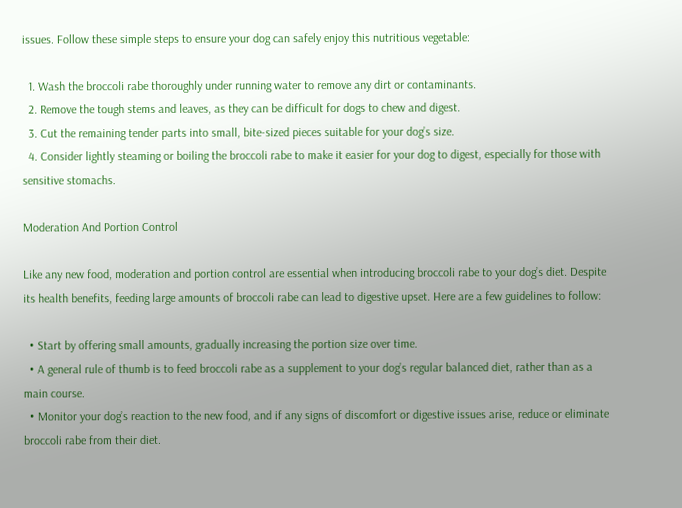issues. Follow these simple steps to ensure your dog can safely enjoy this nutritious vegetable:

  1. Wash the broccoli rabe thoroughly under running water to remove any dirt or contaminants.
  2. Remove the tough stems and leaves, as they can be difficult for dogs to chew and digest.
  3. Cut the remaining tender parts into small, bite-sized pieces suitable for your dog’s size.
  4. Consider lightly steaming or boiling the broccoli rabe to make it easier for your dog to digest, especially for those with sensitive stomachs.

Moderation And Portion Control

Like any new food, moderation and portion control are essential when introducing broccoli rabe to your dog’s diet. Despite its health benefits, feeding large amounts of broccoli rabe can lead to digestive upset. Here are a few guidelines to follow:

  • Start by offering small amounts, gradually increasing the portion size over time.
  • A general rule of thumb is to feed broccoli rabe as a supplement to your dog’s regular balanced diet, rather than as a main course.
  • Monitor your dog’s reaction to the new food, and if any signs of discomfort or digestive issues arise, reduce or eliminate broccoli rabe from their diet.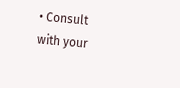• Consult with your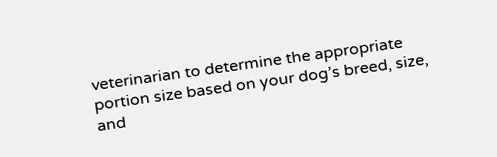veterinarian to determine the appropriate portion size based on your dog’s breed, size, and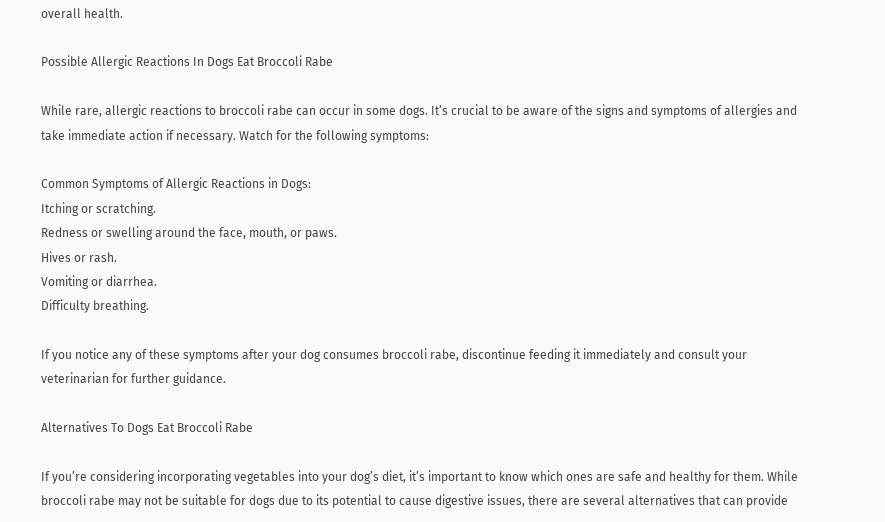overall health.

Possible Allergic Reactions In Dogs Eat Broccoli Rabe

While rare, allergic reactions to broccoli rabe can occur in some dogs. It’s crucial to be aware of the signs and symptoms of allergies and take immediate action if necessary. Watch for the following symptoms:

Common Symptoms of Allergic Reactions in Dogs:
Itching or scratching.
Redness or swelling around the face, mouth, or paws.
Hives or rash.
Vomiting or diarrhea.
Difficulty breathing.

If you notice any of these symptoms after your dog consumes broccoli rabe, discontinue feeding it immediately and consult your veterinarian for further guidance.

Alternatives To Dogs Eat Broccoli Rabe

If you’re considering incorporating vegetables into your dog’s diet, it’s important to know which ones are safe and healthy for them. While broccoli rabe may not be suitable for dogs due to its potential to cause digestive issues, there are several alternatives that can provide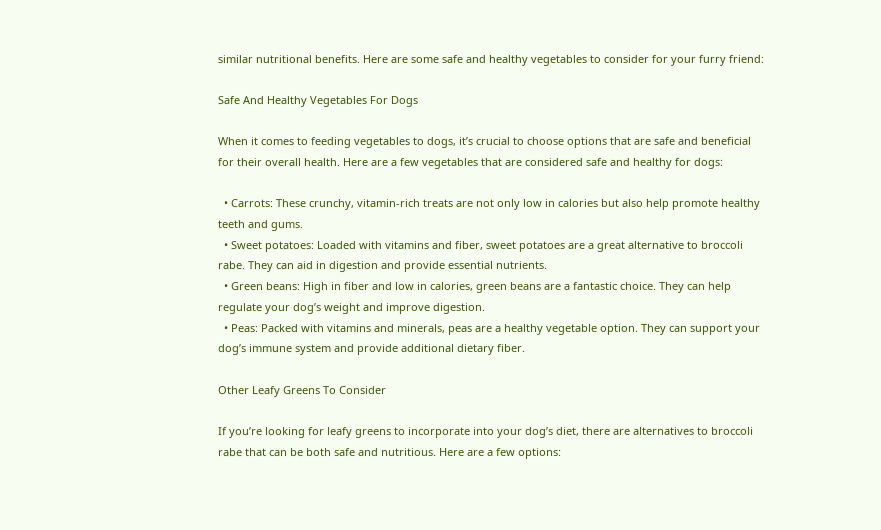similar nutritional benefits. Here are some safe and healthy vegetables to consider for your furry friend:

Safe And Healthy Vegetables For Dogs

When it comes to feeding vegetables to dogs, it’s crucial to choose options that are safe and beneficial for their overall health. Here are a few vegetables that are considered safe and healthy for dogs:

  • Carrots: These crunchy, vitamin-rich treats are not only low in calories but also help promote healthy teeth and gums.
  • Sweet potatoes: Loaded with vitamins and fiber, sweet potatoes are a great alternative to broccoli rabe. They can aid in digestion and provide essential nutrients.
  • Green beans: High in fiber and low in calories, green beans are a fantastic choice. They can help regulate your dog’s weight and improve digestion.
  • Peas: Packed with vitamins and minerals, peas are a healthy vegetable option. They can support your dog’s immune system and provide additional dietary fiber.

Other Leafy Greens To Consider

If you’re looking for leafy greens to incorporate into your dog’s diet, there are alternatives to broccoli rabe that can be both safe and nutritious. Here are a few options: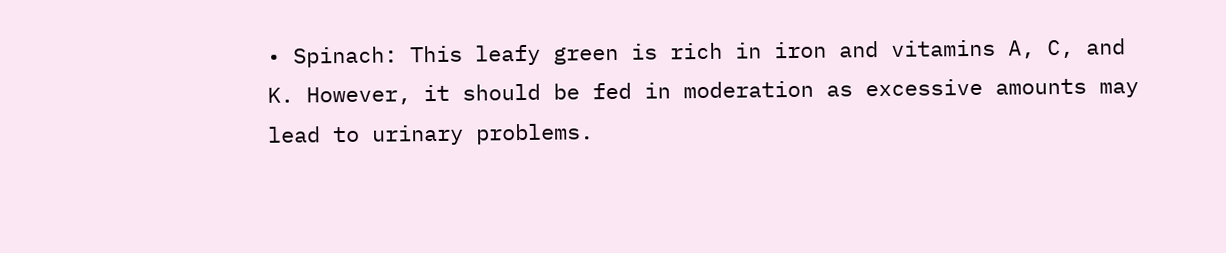• Spinach: This leafy green is rich in iron and vitamins A, C, and K. However, it should be fed in moderation as excessive amounts may lead to urinary problems.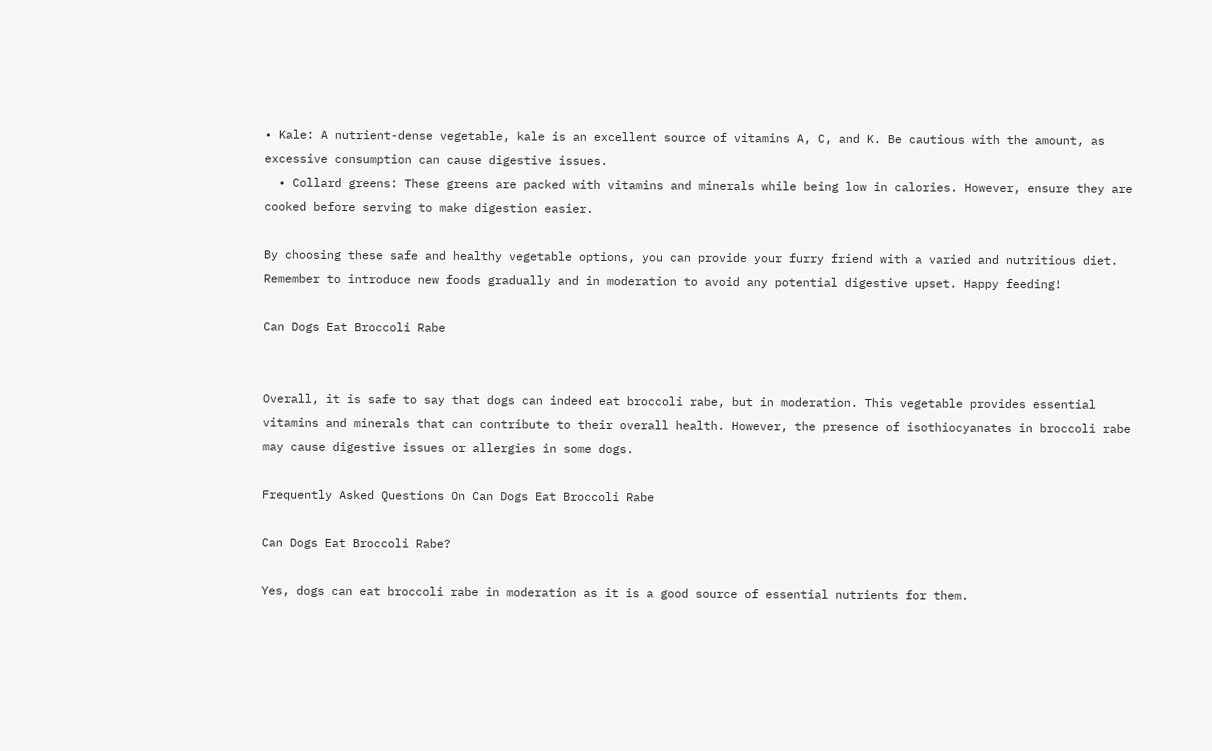• Kale: A nutrient-dense vegetable, kale is an excellent source of vitamins A, C, and K. Be cautious with the amount, as excessive consumption can cause digestive issues.
  • Collard greens: These greens are packed with vitamins and minerals while being low in calories. However, ensure they are cooked before serving to make digestion easier.

By choosing these safe and healthy vegetable options, you can provide your furry friend with a varied and nutritious diet. Remember to introduce new foods gradually and in moderation to avoid any potential digestive upset. Happy feeding!

Can Dogs Eat Broccoli Rabe


Overall, it is safe to say that dogs can indeed eat broccoli rabe, but in moderation. This vegetable provides essential vitamins and minerals that can contribute to their overall health. However, the presence of isothiocyanates in broccoli rabe may cause digestive issues or allergies in some dogs.

Frequently Asked Questions On Can Dogs Eat Broccoli Rabe

Can Dogs Eat Broccoli Rabe?

Yes, dogs can eat broccoli rabe in moderation as it is a good source of essential nutrients for them.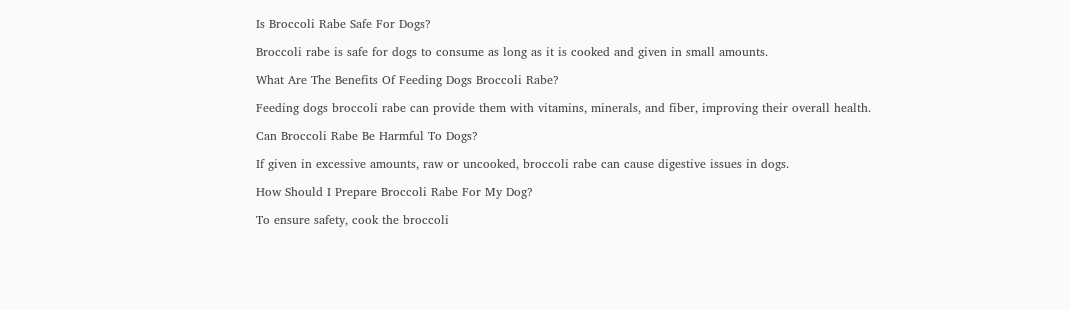Is Broccoli Rabe Safe For Dogs?

Broccoli rabe is safe for dogs to consume as long as it is cooked and given in small amounts.

What Are The Benefits Of Feeding Dogs Broccoli Rabe?

Feeding dogs broccoli rabe can provide them with vitamins, minerals, and fiber, improving their overall health.

Can Broccoli Rabe Be Harmful To Dogs?

If given in excessive amounts, raw or uncooked, broccoli rabe can cause digestive issues in dogs.

How Should I Prepare Broccoli Rabe For My Dog?

To ensure safety, cook the broccoli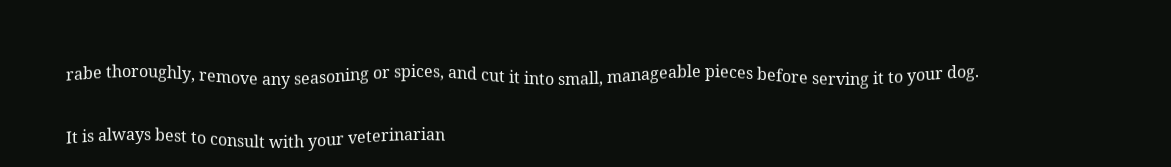rabe thoroughly, remove any seasoning or spices, and cut it into small, manageable pieces before serving it to your dog.

It is always best to consult with your veterinarian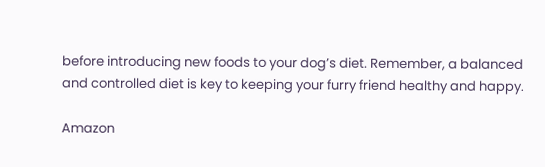before introducing new foods to your dog’s diet. Remember, a balanced and controlled diet is key to keeping your furry friend healthy and happy.

Amazon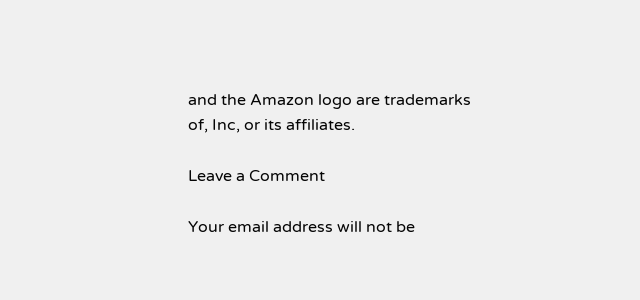and the Amazon logo are trademarks of, Inc, or its affiliates.

Leave a Comment

Your email address will not be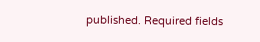published. Required fields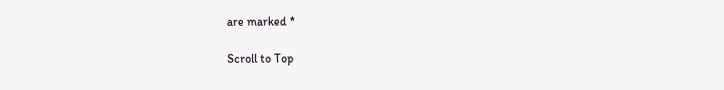are marked *

Scroll to Top